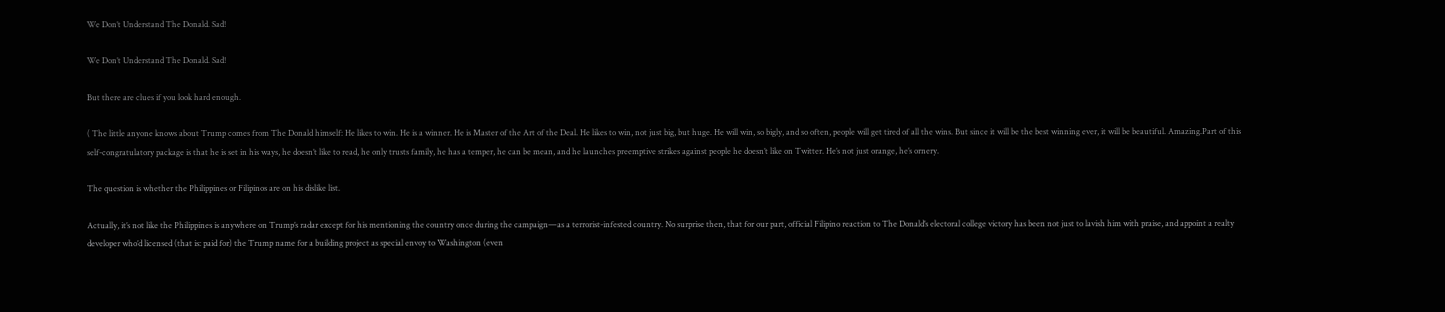We Don’t Understand The Donald. Sad!

We Don’t Understand The Donald. Sad!

But there are clues if you look hard enough.

( The little anyone knows about Trump comes from The Donald himself: He likes to win. He is a winner. He is Master of the Art of the Deal. He likes to win, not just big, but huge. He will win, so bigly, and so often, people will get tired of all the wins. But since it will be the best winning ever, it will be beautiful. Amazing.Part of this self-congratulatory package is that he is set in his ways, he doesn’t like to read, he only trusts family, he has a temper, he can be mean, and he launches preemptive strikes against people he doesn’t like on Twitter. He’s not just orange, he’s ornery.

The question is whether the Philippines or Filipinos are on his dislike list.

Actually, it’s not like the Philippines is anywhere on Trump’s radar except for his mentioning the country once during the campaign—as a terrorist-infested country. No surprise then, that for our part, official Filipino reaction to The Donald’s electoral college victory has been not just to lavish him with praise, and appoint a realty developer who’d licensed (that is: paid for) the Trump name for a building project as special envoy to Washington (even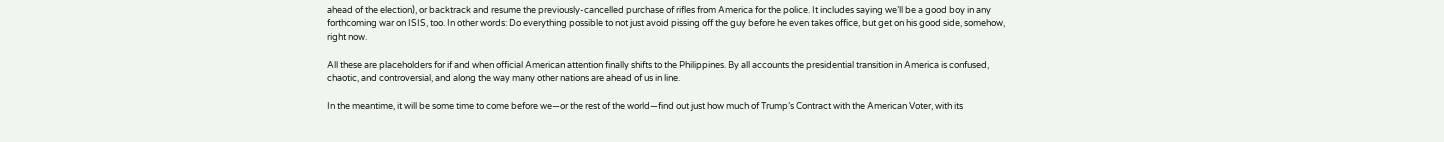ahead of the election), or backtrack and resume the previously-cancelled purchase of rifles from America for the police. It includes saying we’ll be a good boy in any forthcoming war on ISIS, too. In other words: Do everything possible to not just avoid pissing off the guy before he even takes office, but get on his good side, somehow, right now.

All these are placeholders for if and when official American attention finally shifts to the Philippines. By all accounts the presidential transition in America is confused, chaotic, and controversial, and along the way many other nations are ahead of us in line.

In the meantime, it will be some time to come before we—or the rest of the world—find out just how much of Trump’s Contract with the American Voter, with its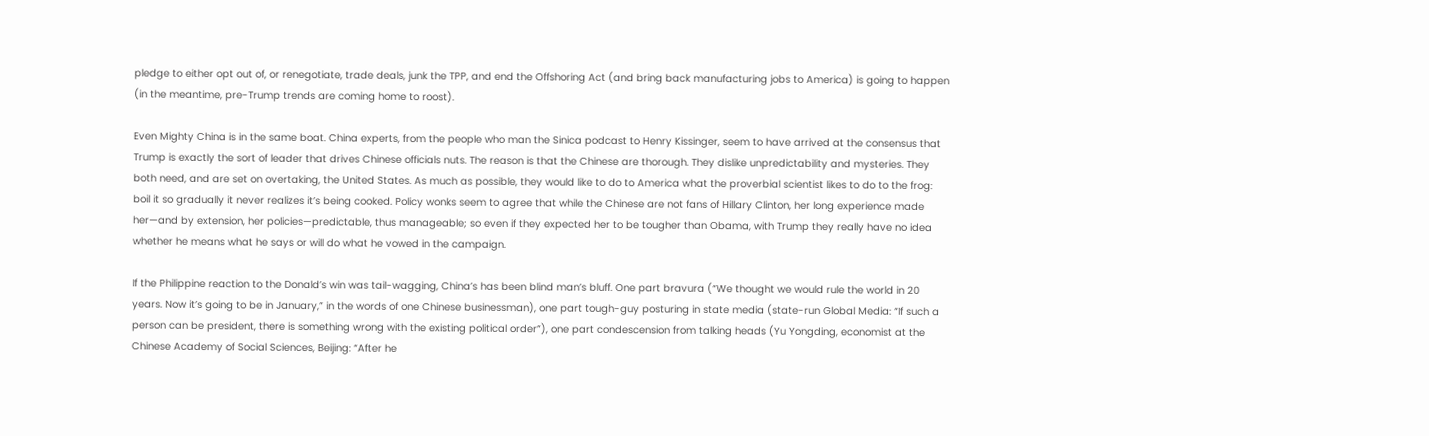pledge to either opt out of, or renegotiate, trade deals, junk the TPP, and end the Offshoring Act (and bring back manufacturing jobs to America) is going to happen (in the meantime, pre-Trump trends are coming home to roost).

Even Mighty China is in the same boat. China experts, from the people who man the Sinica podcast to Henry Kissinger, seem to have arrived at the consensus that Trump is exactly the sort of leader that drives Chinese officials nuts. The reason is that the Chinese are thorough. They dislike unpredictability and mysteries. They both need, and are set on overtaking, the United States. As much as possible, they would like to do to America what the proverbial scientist likes to do to the frog: boil it so gradually it never realizes it’s being cooked. Policy wonks seem to agree that while the Chinese are not fans of Hillary Clinton, her long experience made her—and by extension, her policies—predictable, thus manageable; so even if they expected her to be tougher than Obama, with Trump they really have no idea whether he means what he says or will do what he vowed in the campaign.

If the Philippine reaction to the Donald’s win was tail-wagging, China’s has been blind man’s bluff. One part bravura (“We thought we would rule the world in 20 years. Now it’s going to be in January,” in the words of one Chinese businessman), one part tough-guy posturing in state media (state-run Global Media: “If such a person can be president, there is something wrong with the existing political order”), one part condescension from talking heads (Yu Yongding, economist at the Chinese Academy of Social Sciences, Beijing: “After he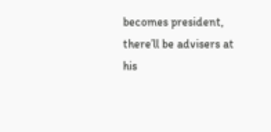becomes president, there’ll be advisers at his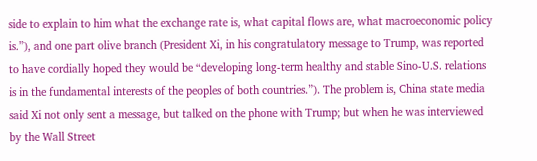side to explain to him what the exchange rate is, what capital flows are, what macroeconomic policy is.”), and one part olive branch (President Xi, in his congratulatory message to Trump, was reported to have cordially hoped they would be “developing long-term healthy and stable Sino-U.S. relations is in the fundamental interests of the peoples of both countries.”). The problem is, China state media said Xi not only sent a message, but talked on the phone with Trump; but when he was interviewed by the Wall Street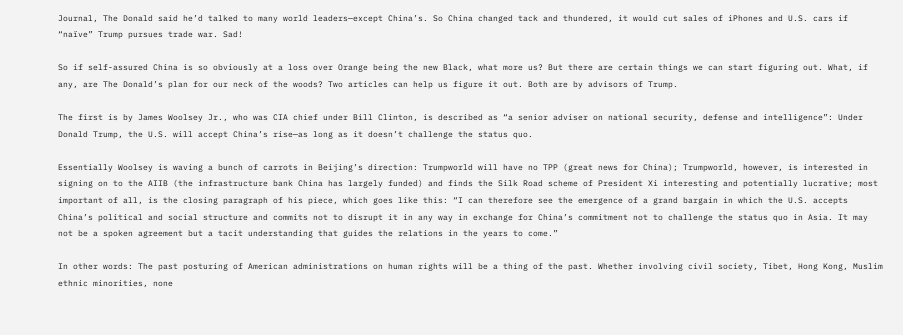Journal, The Donald said he’d talked to many world leaders—except China’s. So China changed tack and thundered, it would cut sales of iPhones and U.S. cars if “naïve” Trump pursues trade war. Sad!

So if self-assured China is so obviously at a loss over Orange being the new Black, what more us? But there are certain things we can start figuring out. What, if any, are The Donald’s plan for our neck of the woods? Two articles can help us figure it out. Both are by advisors of Trump.

The first is by James Woolsey Jr., who was CIA chief under Bill Clinton, is described as “a senior adviser on national security, defense and intelligence”: Under Donald Trump, the U.S. will accept China’s rise—as long as it doesn’t challenge the status quo.

Essentially Woolsey is waving a bunch of carrots in Beijing’s direction: Trumpworld will have no TPP (great news for China); Trumpworld, however, is interested in signing on to the AIIB (the infrastructure bank China has largely funded) and finds the Silk Road scheme of President Xi interesting and potentially lucrative; most important of all, is the closing paragraph of his piece, which goes like this: “I can therefore see the emergence of a grand bargain in which the U.S. accepts China’s political and social structure and commits not to disrupt it in any way in exchange for China’s commitment not to challenge the status quo in Asia. It may not be a spoken agreement but a tacit understanding that guides the relations in the years to come.”

In other words: The past posturing of American administrations on human rights will be a thing of the past. Whether involving civil society, Tibet, Hong Kong, Muslim ethnic minorities, none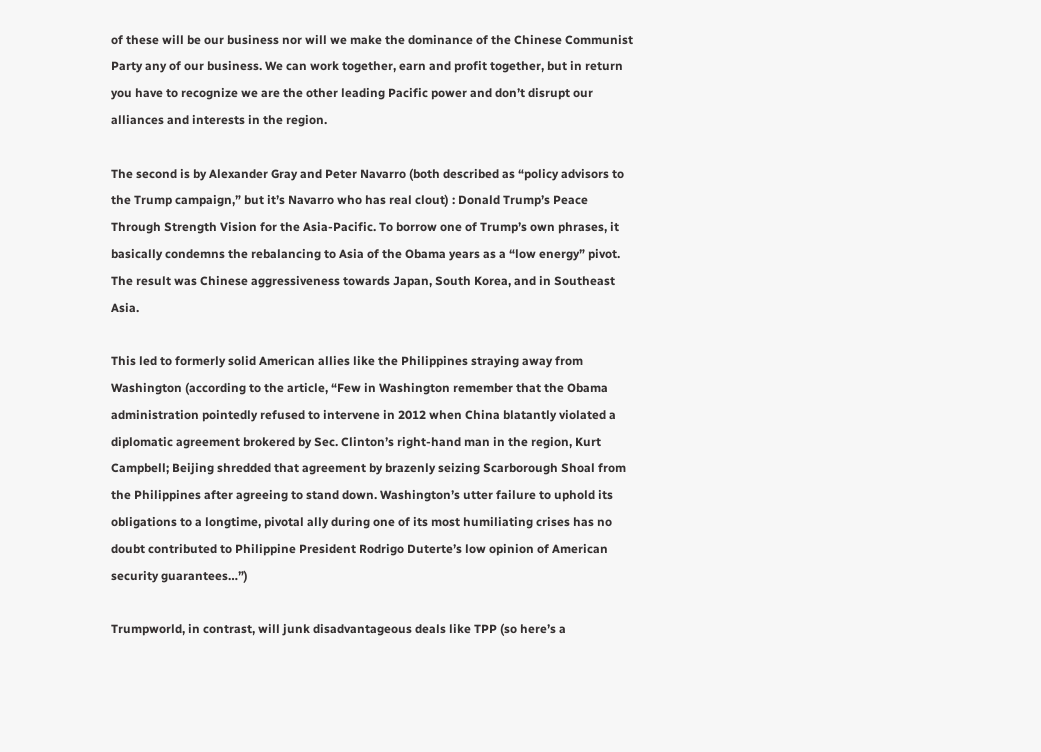of these will be our business nor will we make the dominance of the Chinese Communist Party any of our business. We can work together, earn and profit together, but in return you have to recognize we are the other leading Pacific power and don’t disrupt our alliances and interests in the region.

The second is by Alexander Gray and Peter Navarro (both described as “policy advisors to the Trump campaign,” but it’s Navarro who has real clout) : Donald Trump’s Peace Through Strength Vision for the Asia-Pacific. To borrow one of Trump’s own phrases, it basically condemns the rebalancing to Asia of the Obama years as a “low energy” pivot. The result was Chinese aggressiveness towards Japan, South Korea, and in Southeast Asia.

This led to formerly solid American allies like the Philippines straying away from Washington (according to the article, “Few in Washington remember that the Obama administration pointedly refused to intervene in 2012 when China blatantly violated a diplomatic agreement brokered by Sec. Clinton’s right-hand man in the region, Kurt Campbell; Beijing shredded that agreement by brazenly seizing Scarborough Shoal from the Philippines after agreeing to stand down. Washington’s utter failure to uphold its obligations to a longtime, pivotal ally during one of its most humiliating crises has no doubt contributed to Philippine President Rodrigo Duterte’s low opinion of American security guarantees…”)

Trumpworld, in contrast, will junk disadvantageous deals like TPP (so here’s a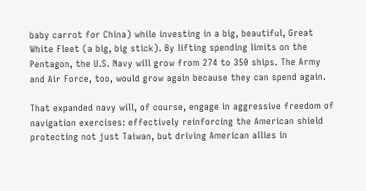baby carrot for China) while investing in a big, beautiful, Great White Fleet (a big, big stick). By lifting spending limits on the Pentagon, the U.S. Navy will grow from 274 to 350 ships. The Army and Air Force, too, would grow again because they can spend again.

That expanded navy will, of course, engage in aggressive freedom of navigation exercises: effectively reinforcing the American shield protecting not just Taiwan, but driving American allies in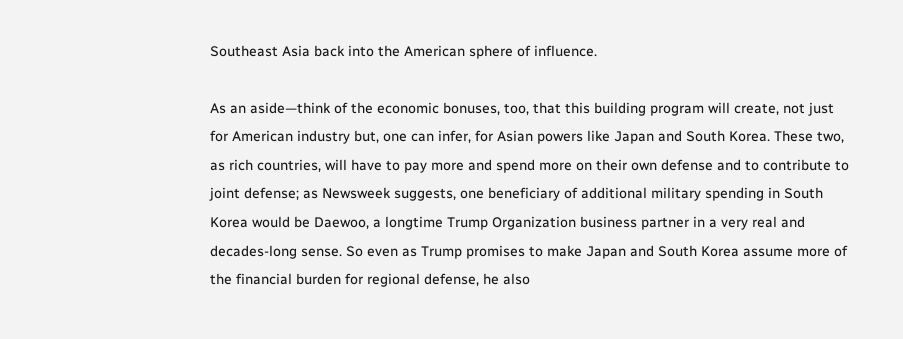Southeast Asia back into the American sphere of influence.

As an aside—think of the economic bonuses, too, that this building program will create, not just for American industry but, one can infer, for Asian powers like Japan and South Korea. These two, as rich countries, will have to pay more and spend more on their own defense and to contribute to joint defense; as Newsweek suggests, one beneficiary of additional military spending in South Korea would be Daewoo, a longtime Trump Organization business partner in a very real and decades-long sense. So even as Trump promises to make Japan and South Korea assume more of the financial burden for regional defense, he also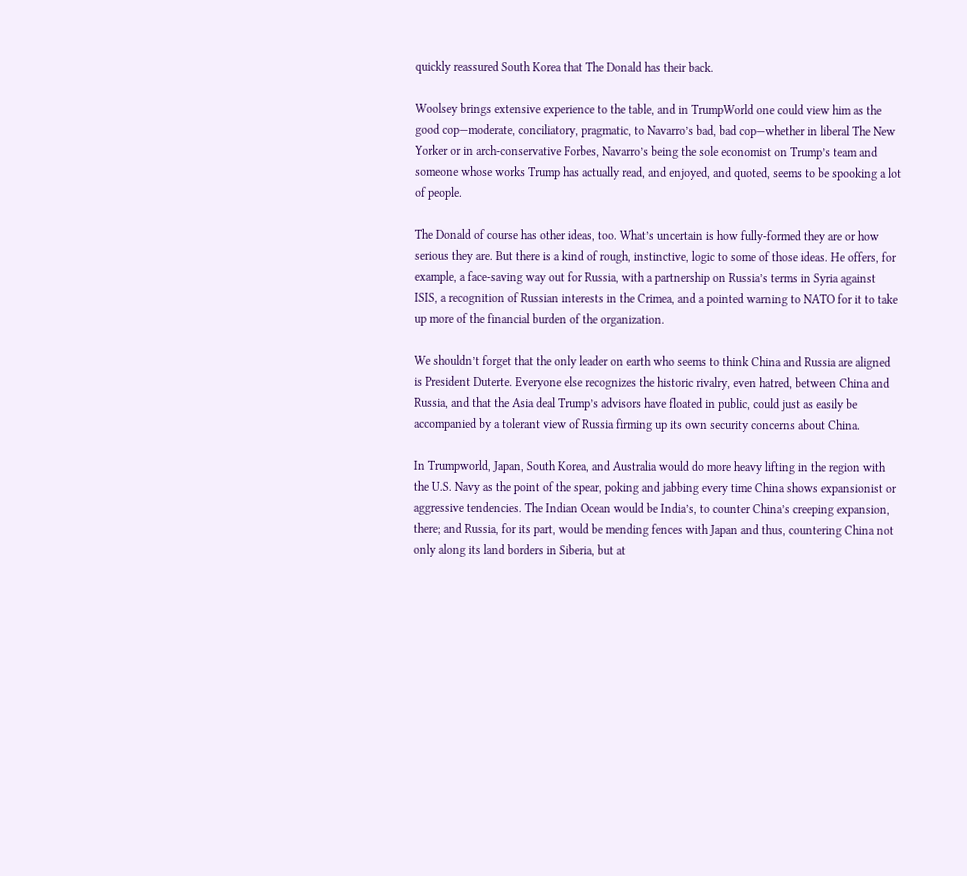quickly reassured South Korea that The Donald has their back.

Woolsey brings extensive experience to the table, and in TrumpWorld one could view him as the good cop—moderate, conciliatory, pragmatic, to Navarro’s bad, bad cop—whether in liberal The New Yorker or in arch-conservative Forbes, Navarro’s being the sole economist on Trump’s team and someone whose works Trump has actually read, and enjoyed, and quoted, seems to be spooking a lot of people.

The Donald of course has other ideas, too. What’s uncertain is how fully-formed they are or how serious they are. But there is a kind of rough, instinctive, logic to some of those ideas. He offers, for example, a face-saving way out for Russia, with a partnership on Russia’s terms in Syria against ISIS, a recognition of Russian interests in the Crimea, and a pointed warning to NATO for it to take up more of the financial burden of the organization.

We shouldn’t forget that the only leader on earth who seems to think China and Russia are aligned is President Duterte. Everyone else recognizes the historic rivalry, even hatred, between China and Russia, and that the Asia deal Trump’s advisors have floated in public, could just as easily be accompanied by a tolerant view of Russia firming up its own security concerns about China.

In Trumpworld, Japan, South Korea, and Australia would do more heavy lifting in the region with the U.S. Navy as the point of the spear, poking and jabbing every time China shows expansionist or aggressive tendencies. The Indian Ocean would be India’s, to counter China’s creeping expansion, there; and Russia, for its part, would be mending fences with Japan and thus, countering China not only along its land borders in Siberia, but at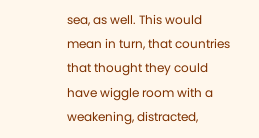sea, as well. This would mean in turn, that countries that thought they could have wiggle room with a weakening, distracted,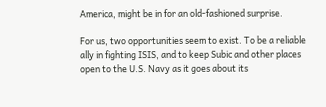America, might be in for an old-fashioned surprise.

For us, two opportunities seem to exist. To be a reliable ally in fighting ISIS, and to keep Subic and other places open to the U.S. Navy as it goes about its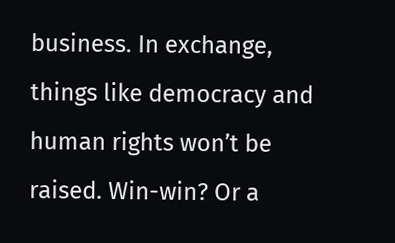business. In exchange, things like democracy and human rights won’t be raised. Win-win? Or a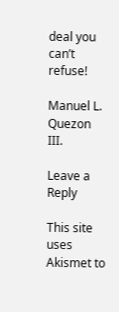deal you can’t refuse!

Manuel L. Quezon III.

Leave a Reply

This site uses Akismet to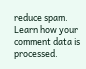reduce spam. Learn how your comment data is processed.